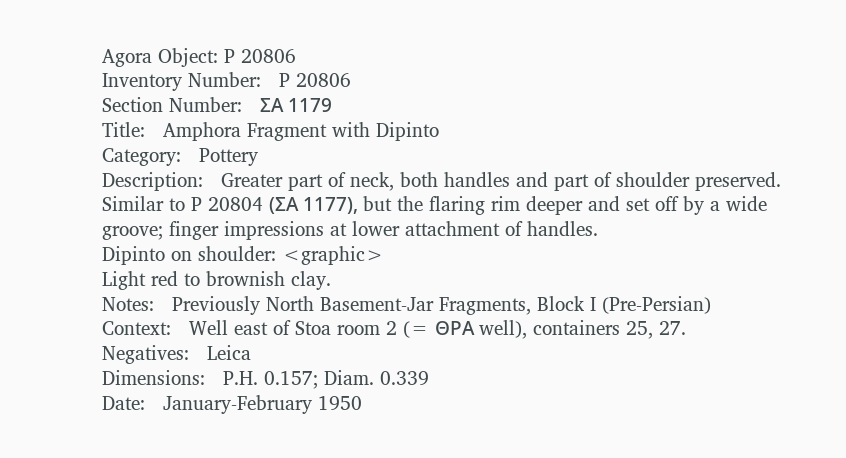Agora Object: P 20806
Inventory Number:   P 20806
Section Number:   ΣΑ 1179
Title:   Amphora Fragment with Dipinto
Category:   Pottery
Description:   Greater part of neck, both handles and part of shoulder preserved. Similar to P 20804 (ΣΑ 1177), but the flaring rim deeper and set off by a wide groove; finger impressions at lower attachment of handles.
Dipinto on shoulder: <graphic>
Light red to brownish clay.
Notes:   Previously North Basement-Jar Fragments, Block I (Pre-Persian)
Context:   Well east of Stoa room 2 (= ΘΡΑ well), containers 25, 27.
Negatives:   Leica
Dimensions:   P.H. 0.157; Diam. 0.339
Date:   January-February 1950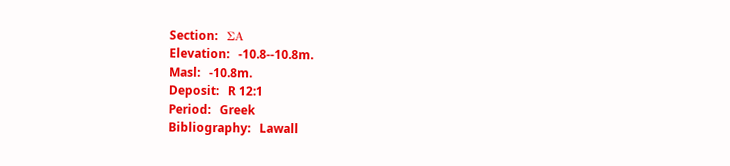Section:   ΣΑ
Elevation:   -10.8--10.8m.
Masl:   -10.8m.
Deposit:   R 12:1
Period:   Greek
Bibliography:   Lawall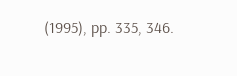(1995), pp. 335, 346.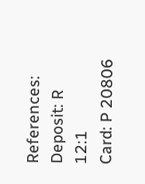References:   Deposit: R 12:1
Card: P 20806